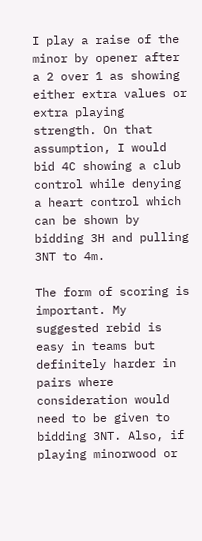I play a raise of the minor by opener after a 2 over 1 as showing either extra values or extra playing strength. On that assumption, I would bid 4C showing a club control while denying a heart control which can be shown by bidding 3H and pulling 3NT to 4m.

The form of scoring is important. My suggested rebid is easy in teams but definitely harder in pairs where consideration would need to be given to bidding 3NT. Also, if playing minorwood or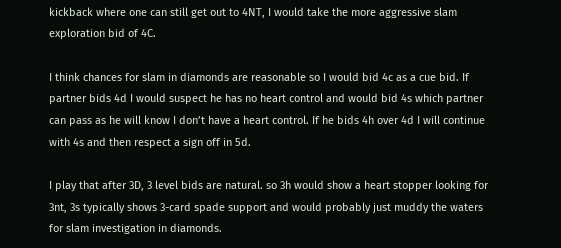kickback where one can still get out to 4NT, I would take the more aggressive slam exploration bid of 4C.

I think chances for slam in diamonds are reasonable so I would bid 4c as a cue bid. If partner bids 4d I would suspect he has no heart control and would bid 4s which partner can pass as he will know I don’t have a heart control. If he bids 4h over 4d I will continue with 4s and then respect a sign off in 5d.

I play that after 3D, 3 level bids are natural. so 3h would show a heart stopper looking for 3nt, 3s typically shows 3-card spade support and would probably just muddy the waters for slam investigation in diamonds.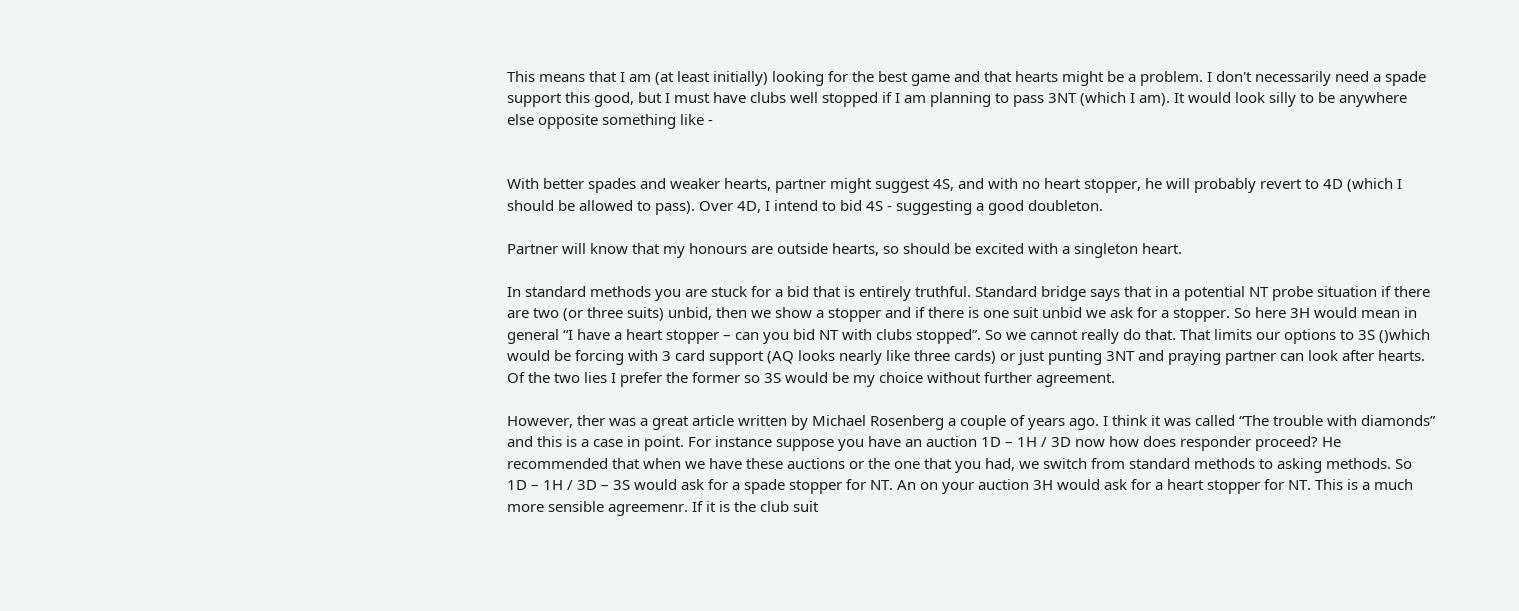This means that I am (at least initially) looking for the best game and that hearts might be a problem. I don't necessarily need a spade support this good, but I must have clubs well stopped if I am planning to pass 3NT (which I am). It would look silly to be anywhere else opposite something like -


With better spades and weaker hearts, partner might suggest 4S, and with no heart stopper, he will probably revert to 4D (which I should be allowed to pass). Over 4D, I intend to bid 4S - suggesting a good doubleton.

Partner will know that my honours are outside hearts, so should be excited with a singleton heart.

In standard methods you are stuck for a bid that is entirely truthful. Standard bridge says that in a potential NT probe situation if there are two (or three suits) unbid, then we show a stopper and if there is one suit unbid we ask for a stopper. So here 3H would mean in general “I have a heart stopper – can you bid NT with clubs stopped”. So we cannot really do that. That limits our options to 3S ()which would be forcing with 3 card support (AQ looks nearly like three cards) or just punting 3NT and praying partner can look after hearts. Of the two lies I prefer the former so 3S would be my choice without further agreement.

However, ther was a great article written by Michael Rosenberg a couple of years ago. I think it was called “The trouble with diamonds” and this is a case in point. For instance suppose you have an auction 1D – 1H / 3D now how does responder proceed? He recommended that when we have these auctions or the one that you had, we switch from standard methods to asking methods. So 1D – 1H / 3D – 3S would ask for a spade stopper for NT. An on your auction 3H would ask for a heart stopper for NT. This is a much more sensible agreemenr. If it is the club suit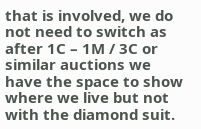that is involved, we do not need to switch as after 1C – 1M / 3C or similar auctions we have the space to show where we live but not with the diamond suit.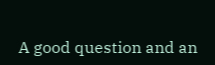A good question and an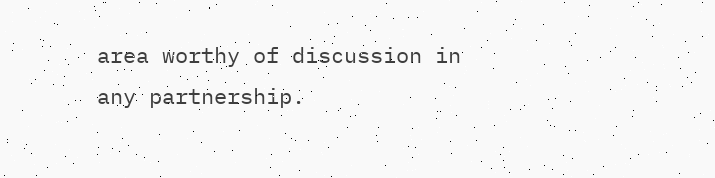area worthy of discussion in any partnership.